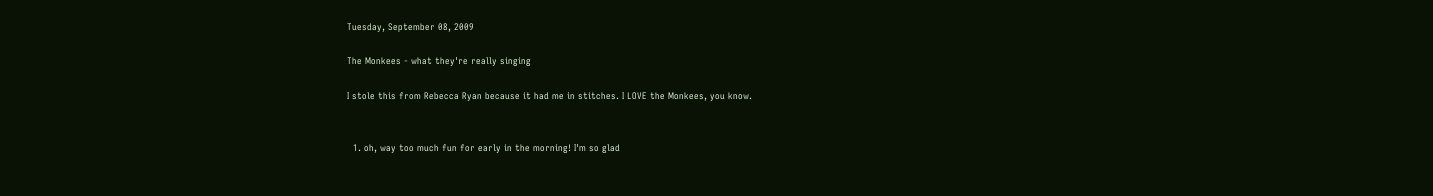Tuesday, September 08, 2009

The Monkees - what they're really singing

I stole this from Rebecca Ryan because it had me in stitches. I LOVE the Monkees, you know.


  1. oh, way too much fun for early in the morning! I'm so glad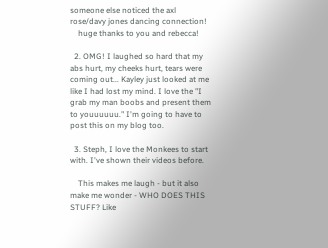someone else noticed the axl rose/davy jones dancing connection!
    huge thanks to you and rebecca!

  2. OMG! I laughed so hard that my abs hurt, my cheeks hurt, tears were coming out... Kayley just looked at me like I had lost my mind. I love the "I grab my man boobs and present them to youuuuuu." I'm going to have to post this on my blog too.

  3. Steph, I love the Monkees to start with. I've shown their videos before.

    This makes me laugh - but it also make me wonder - WHO DOES THIS STUFF? Like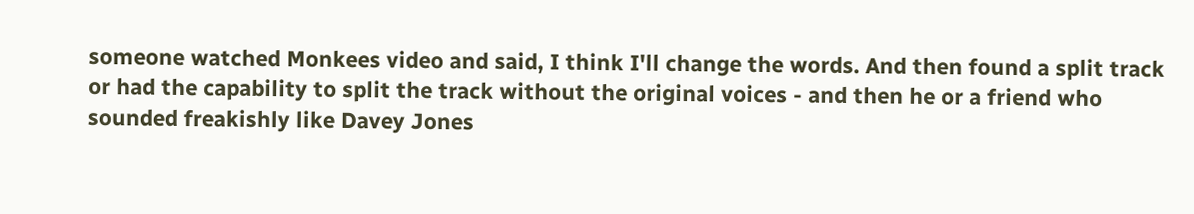someone watched Monkees video and said, I think I'll change the words. And then found a split track or had the capability to split the track without the original voices - and then he or a friend who sounded freakishly like Davey Jones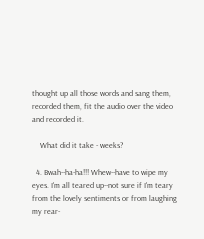thought up all those words and sang them, recorded them, fit the audio over the video and recorded it.

    What did it take - weeks?

  4. Bwah--ha-ha!!! Whew--have to wipe my eyes. I'm all teared up--not sure if I'm teary from the lovely sentiments or from laughing my rear-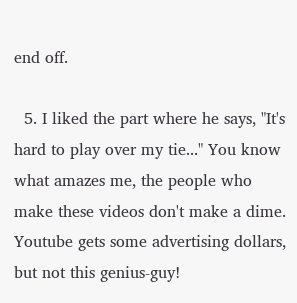end off.

  5. I liked the part where he says, "It's hard to play over my tie..." You know what amazes me, the people who make these videos don't make a dime. Youtube gets some advertising dollars, but not this genius-guy!